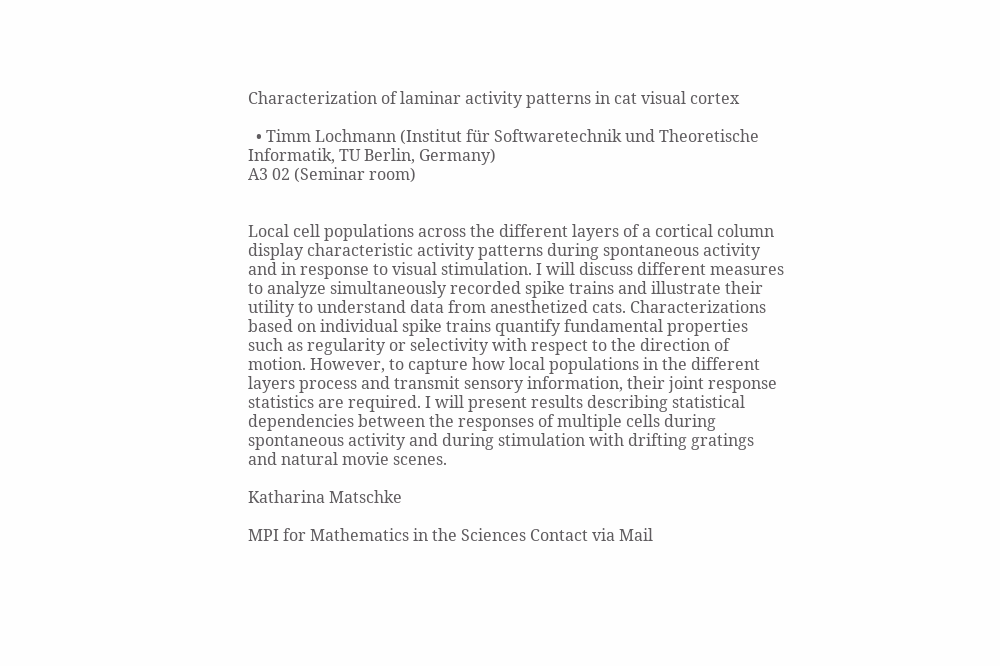Characterization of laminar activity patterns in cat visual cortex

  • Timm Lochmann (Institut für Softwaretechnik und Theoretische Informatik, TU Berlin, Germany)
A3 02 (Seminar room)


Local cell populations across the different layers of a cortical column display characteristic activity patterns during spontaneous activity and in response to visual stimulation. I will discuss different measures to analyze simultaneously recorded spike trains and illustrate their utility to understand data from anesthetized cats. Characterizations based on individual spike trains quantify fundamental properties such as regularity or selectivity with respect to the direction of motion. However, to capture how local populations in the different layers process and transmit sensory information, their joint response statistics are required. I will present results describing statistical dependencies between the responses of multiple cells during spontaneous activity and during stimulation with drifting gratings and natural movie scenes.

Katharina Matschke

MPI for Mathematics in the Sciences Contact via Mail